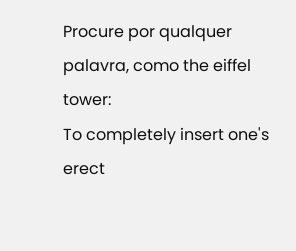Procure por qualquer palavra, como the eiffel tower:
To completely insert one's erect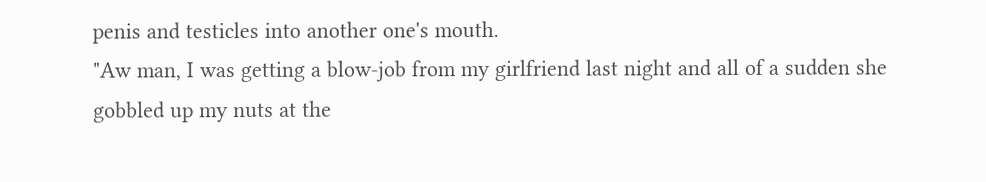penis and testicles into another one's mouth.
"Aw man, I was getting a blow-job from my girlfriend last night and all of a sudden she gobbled up my nuts at the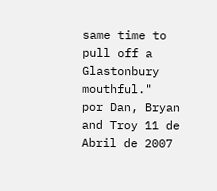same time to pull off a Glastonbury mouthful."
por Dan, Bryan and Troy 11 de Abril de 2007